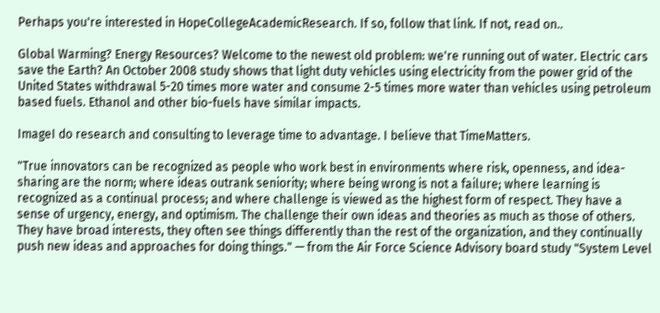Perhaps you're interested in HopeCollegeAcademicResearch. If so, follow that link. If not, read on..

Global Warming? Energy Resources? Welcome to the newest old problem: we're running out of water. Electric cars save the Earth? An October 2008 study shows that light duty vehicles using electricity from the power grid of the United States withdrawal 5-20 times more water and consume 2-5 times more water than vehicles using petroleum based fuels. Ethanol and other bio-fuels have similar impacts.

ImageI do research and consulting to leverage time to advantage. I believe that TimeMatters.

"True innovators can be recognized as people who work best in environments where risk, openness, and idea-sharing are the norm; where ideas outrank seniority; where being wrong is not a failure; where learning is recognized as a continual process; and where challenge is viewed as the highest form of respect. They have a sense of urgency, energy, and optimism. The challenge their own ideas and theories as much as those of others. They have broad interests, they often see things differently than the rest of the organization, and they continually push new ideas and approaches for doing things." — from the Air Force Science Advisory board study "System Level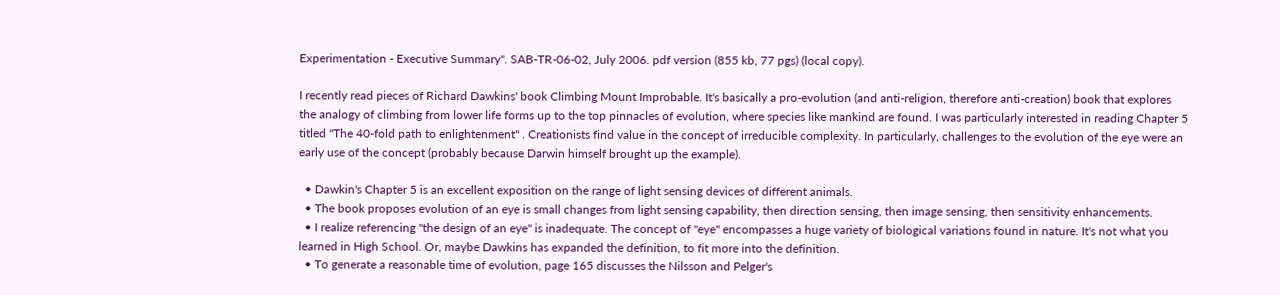Experimentation - Executive Summary". SAB-TR-06-02, July 2006. pdf version (855 kb, 77 pgs) (local copy).

I recently read pieces of Richard Dawkins' book Climbing Mount Improbable. It's basically a pro-evolution (and anti-religion, therefore anti-creation) book that explores the analogy of climbing from lower life forms up to the top pinnacles of evolution, where species like mankind are found. I was particularly interested in reading Chapter 5 titled "The 40-fold path to enlightenment" . Creationists find value in the concept of irreducible complexity. In particularly, challenges to the evolution of the eye were an early use of the concept (probably because Darwin himself brought up the example).

  • Dawkin's Chapter 5 is an excellent exposition on the range of light sensing devices of different animals.
  • The book proposes evolution of an eye is small changes from light sensing capability, then direction sensing, then image sensing, then sensitivity enhancements.
  • I realize referencing "the design of an eye" is inadequate. The concept of "eye" encompasses a huge variety of biological variations found in nature. It's not what you learned in High School. Or, maybe Dawkins has expanded the definition, to fit more into the definition.
  • To generate a reasonable time of evolution, page 165 discusses the Nilsson and Pelger's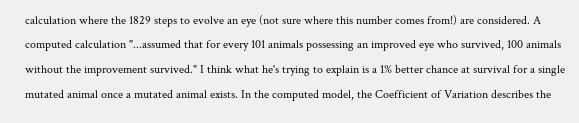calculation where the 1829 steps to evolve an eye (not sure where this number comes from!) are considered. A computed calculation "...assumed that for every 101 animals possessing an improved eye who survived, 100 animals without the improvement survived." I think what he's trying to explain is a 1% better chance at survival for a single mutated animal once a mutated animal exists. In the computed model, the Coefficient of Variation describes the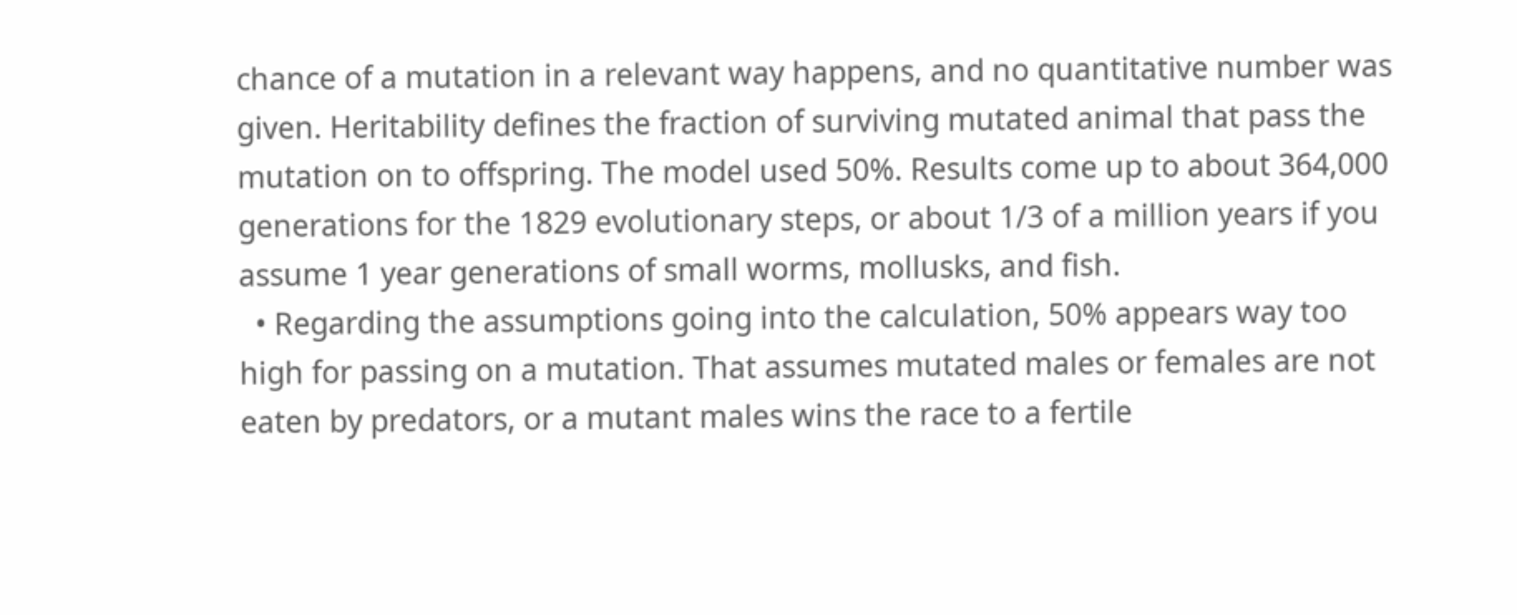chance of a mutation in a relevant way happens, and no quantitative number was given. Heritability defines the fraction of surviving mutated animal that pass the mutation on to offspring. The model used 50%. Results come up to about 364,000 generations for the 1829 evolutionary steps, or about 1/3 of a million years if you assume 1 year generations of small worms, mollusks, and fish.
  • Regarding the assumptions going into the calculation, 50% appears way too high for passing on a mutation. That assumes mutated males or females are not eaten by predators, or a mutant males wins the race to a fertile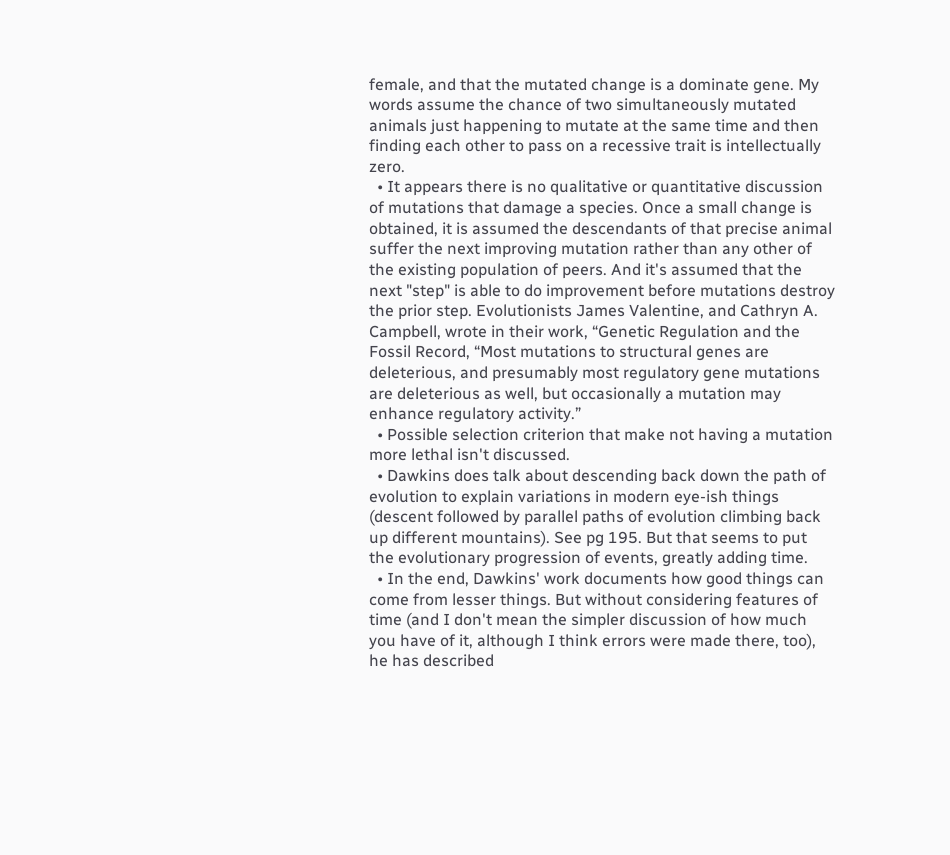female, and that the mutated change is a dominate gene. My words assume the chance of two simultaneously mutated animals just happening to mutate at the same time and then finding each other to pass on a recessive trait is intellectually zero.
  • It appears there is no qualitative or quantitative discussion of mutations that damage a species. Once a small change is obtained, it is assumed the descendants of that precise animal suffer the next improving mutation rather than any other of the existing population of peers. And it's assumed that the next "step" is able to do improvement before mutations destroy the prior step. Evolutionists James Valentine, and Cathryn A. Campbell, wrote in their work, “Genetic Regulation and the Fossil Record, “Most mutations to structural genes are deleterious, and presumably most regulatory gene mutations are deleterious as well, but occasionally a mutation may enhance regulatory activity.”
  • Possible selection criterion that make not having a mutation more lethal isn't discussed.
  • Dawkins does talk about descending back down the path of evolution to explain variations in modern eye-ish things (descent followed by parallel paths of evolution climbing back up different mountains). See pg 195. But that seems to put the evolutionary progression of events, greatly adding time.
  • In the end, Dawkins' work documents how good things can come from lesser things. But without considering features of time (and I don't mean the simpler discussion of how much you have of it, although I think errors were made there, too), he has described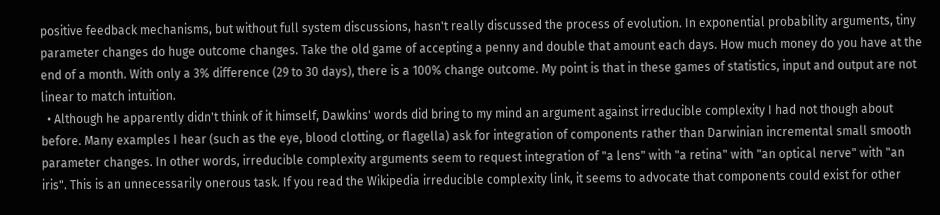positive feedback mechanisms, but without full system discussions, hasn't really discussed the process of evolution. In exponential probability arguments, tiny parameter changes do huge outcome changes. Take the old game of accepting a penny and double that amount each days. How much money do you have at the end of a month. With only a 3% difference (29 to 30 days), there is a 100% change outcome. My point is that in these games of statistics, input and output are not linear to match intuition.
  • Although he apparently didn't think of it himself, Dawkins' words did bring to my mind an argument against irreducible complexity I had not though about before. Many examples I hear (such as the eye, blood clotting, or flagella) ask for integration of components rather than Darwinian incremental small smooth parameter changes. In other words, irreducible complexity arguments seem to request integration of "a lens" with "a retina" with "an optical nerve" with "an iris". This is an unnecessarily onerous task. If you read the Wikipedia irreducible complexity link, it seems to advocate that components could exist for other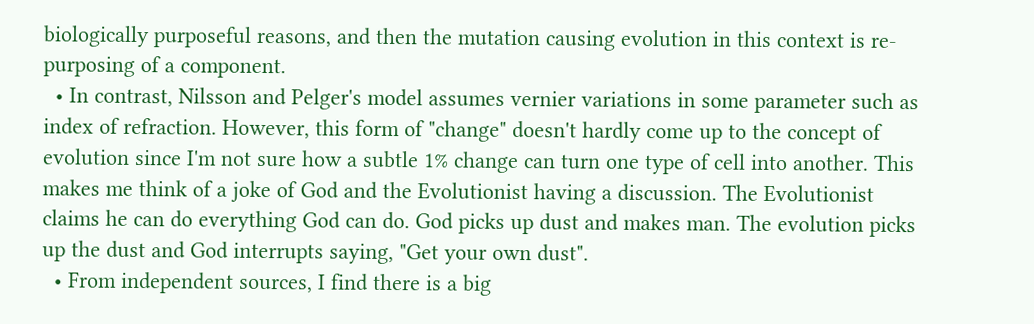biologically purposeful reasons, and then the mutation causing evolution in this context is re-purposing of a component.
  • In contrast, Nilsson and Pelger's model assumes vernier variations in some parameter such as index of refraction. However, this form of "change" doesn't hardly come up to the concept of evolution since I'm not sure how a subtle 1% change can turn one type of cell into another. This makes me think of a joke of God and the Evolutionist having a discussion. The Evolutionist claims he can do everything God can do. God picks up dust and makes man. The evolution picks up the dust and God interrupts saying, "Get your own dust".
  • From independent sources, I find there is a big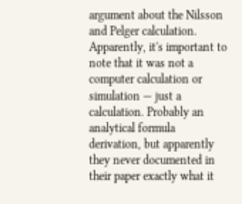argument about the Nilsson and Pelger calculation. Apparently, it's important to note that it was not a computer calculation or simulation — just a calculation. Probably an analytical formula derivation, but apparently they never documented in their paper exactly what it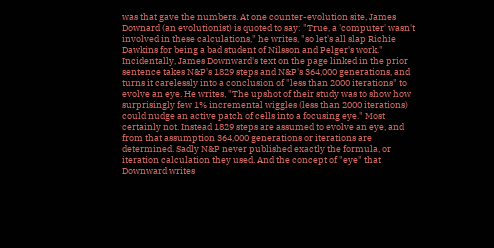was that gave the numbers. At one counter-evolution site, James Downard (an evolutionist) is quoted to say: "True, a 'computer' wasn't involved in these calculations," he writes, "so let's all slap Richie Dawkins for being a bad student of Nilsson and Pelger's work." Incidentally, James Downward's text on the page linked in the prior sentence takes N&P's 1829 steps and N&P's 364,000 generations, and turns it carelessly into a conclusion of "less than 2000 iterations" to evolve an eye. He writes, "The upshot of their study was to show how surprisingly few 1% incremental wiggles (less than 2000 iterations) could nudge an active patch of cells into a focusing eye." Most certainly not. Instead 1829 steps are assumed to evolve an eye, and from that assumption 364,000 generations or iterations are determined. Sadly N&P never published exactly the formula, or iteration calculation they used. And the concept of "eye" that Downward writes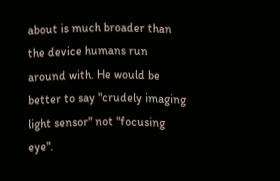about is much broader than the device humans run around with. He would be better to say "crudely imaging light sensor" not "focusing eye".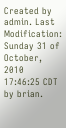Created by admin. Last Modification: Sunday 31 of October, 2010 17:46:25 CDT by brian.